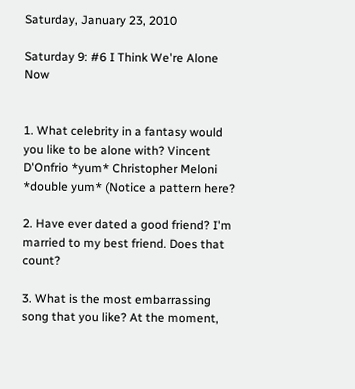Saturday, January 23, 2010

Saturday 9: #6 I Think We're Alone Now


1. What celebrity in a fantasy would you like to be alone with? Vincent D'Onfrio *yum* Christopher Meloni *double yum* (Notice a pattern here?

2. Have ever dated a good friend? I'm married to my best friend. Does that count?

3. What is the most embarrassing song that you like? At the moment,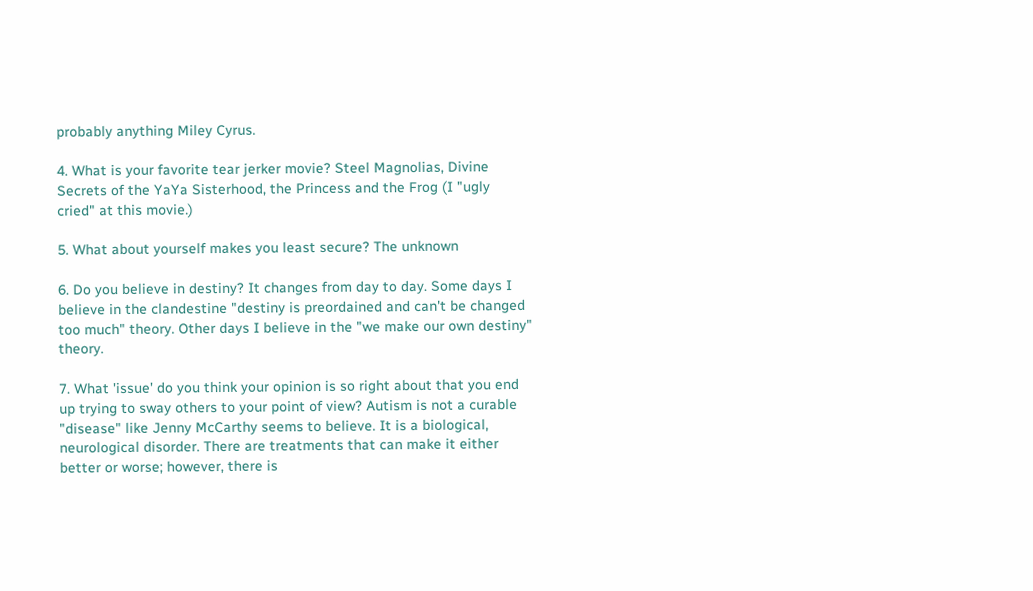probably anything Miley Cyrus.

4. What is your favorite tear jerker movie? Steel Magnolias, Divine Secrets of the YaYa Sisterhood, the Princess and the Frog (I "ugly cried" at this movie.)

5. What about yourself makes you least secure? The unknown

6. Do you believe in destiny? It changes from day to day. Some days I believe in the clandestine "destiny is preordained and can't be changed too much" theory. Other days I believe in the "we make our own destiny" theory.

7. What 'issue' do you think your opinion is so right about that you end up trying to sway others to your point of view? Autism is not a curable "disease" like Jenny McCarthy seems to believe. It is a biological, neurological disorder. There are treatments that can make it either better or worse; however, there is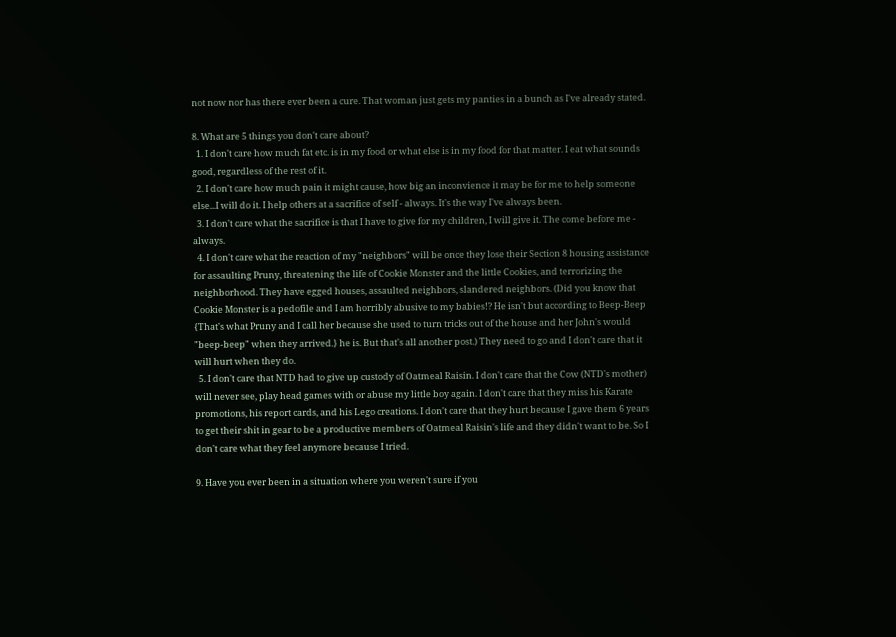not now nor has there ever been a cure. That woman just gets my panties in a bunch as I've already stated.

8. What are 5 things you don't care about?
  1. I don't care how much fat etc. is in my food or what else is in my food for that matter. I eat what sounds good, regardless of the rest of it.
  2. I don't care how much pain it might cause, how big an inconvience it may be for me to help someone else...I will do it. I help others at a sacrifice of self - always. It's the way I've always been.
  3. I don't care what the sacrifice is that I have to give for my children, I will give it. The come before me - always.
  4. I don't care what the reaction of my "neighbors" will be once they lose their Section 8 housing assistance for assaulting Pruny, threatening the life of Cookie Monster and the little Cookies, and terrorizing the neighborhood. They have egged houses, assaulted neighbors, slandered neighbors. (Did you know that Cookie Monster is a pedofile and I am horribly abusive to my babies!? He isn't but according to Beep-Beep {That's what Pruny and I call her because she used to turn tricks out of the house and her John's would "beep-beep" when they arrived.} he is. But that's all another post.) They need to go and I don't care that it will hurt when they do.
  5. I don't care that NTD had to give up custody of Oatmeal Raisin. I don't care that the Cow (NTD's mother) will never see, play head games with or abuse my little boy again. I don't care that they miss his Karate promotions, his report cards, and his Lego creations. I don't care that they hurt because I gave them 6 years to get their shit in gear to be a productive members of Oatmeal Raisin's life and they didn't want to be. So I don't care what they feel anymore because I tried.

9. Have you ever been in a situation where you weren't sure if you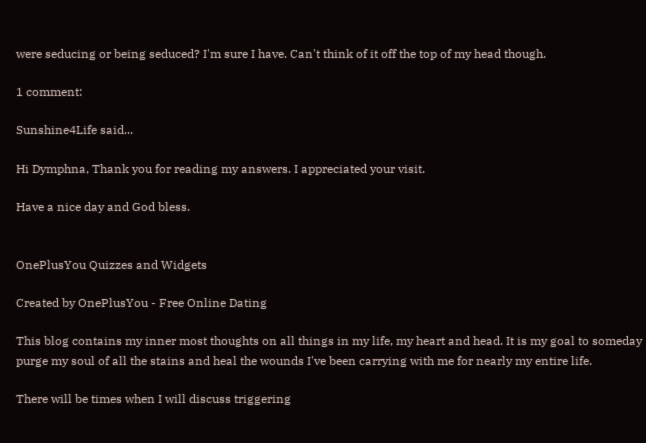were seducing or being seduced? I'm sure I have. Can't think of it off the top of my head though.

1 comment:

Sunshine4Life said...

Hi Dymphna, Thank you for reading my answers. I appreciated your visit.

Have a nice day and God bless.


OnePlusYou Quizzes and Widgets

Created by OnePlusYou - Free Online Dating

This blog contains my inner most thoughts on all things in my life, my heart and head. It is my goal to someday purge my soul of all the stains and heal the wounds I've been carrying with me for nearly my entire life.

There will be times when I will discuss triggering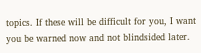topics. If these will be difficult for you, I want you be warned now and not blindsided later.